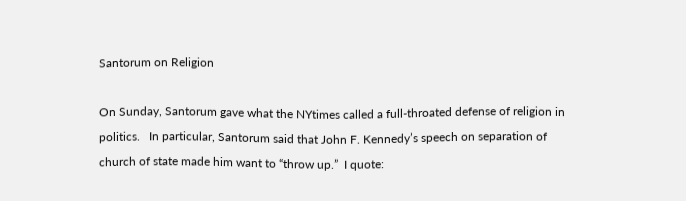Santorum on Religion

On Sunday, Santorum gave what the NYtimes called a full-throated defense of religion in politics.   In particular, Santorum said that John F. Kennedy’s speech on separation of church of state made him want to “throw up.”  I quote: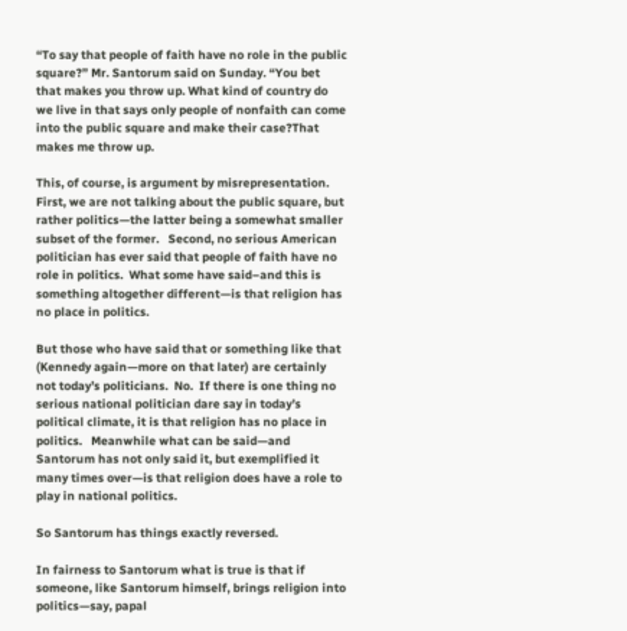“To say that people of faith have no role in the public square?” Mr. Santorum said on Sunday. “You bet that makes you throw up. What kind of country do we live in that says only people of nonfaith can come into the public square and make their case?That makes me throw up.

This, of course, is argument by misrepresentation.  First, we are not talking about the public square, but rather politics—the latter being a somewhat smaller subset of the former.   Second, no serious American politician has ever said that people of faith have no role in politics.  What some have said–and this is something altogether different—is that religion has no place in politics.

But those who have said that or something like that (Kennedy again—more on that later) are certainly not today’s politicians.  No.  If there is one thing no serious national politician dare say in today’s political climate, it is that religion has no place in politics.   Meanwhile what can be said—and Santorum has not only said it, but exemplified it many times over—is that religion does have a role to play in national politics.

So Santorum has things exactly reversed.

In fairness to Santorum what is true is that if someone, like Santorum himself, brings religion into politics—say, papal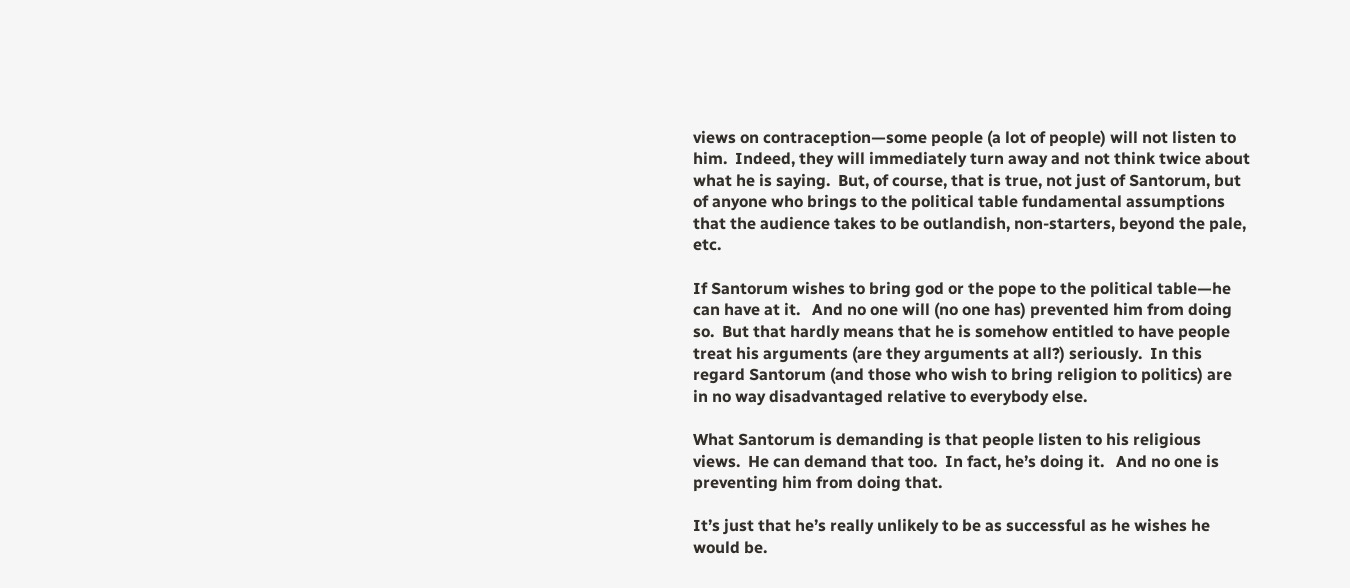views on contraception—some people (a lot of people) will not listen to him.  Indeed, they will immediately turn away and not think twice about what he is saying.  But, of course, that is true, not just of Santorum, but of anyone who brings to the political table fundamental assumptions that the audience takes to be outlandish, non-starters, beyond the pale, etc.

If Santorum wishes to bring god or the pope to the political table—he can have at it.   And no one will (no one has) prevented him from doing so.  But that hardly means that he is somehow entitled to have people treat his arguments (are they arguments at all?) seriously.  In this regard Santorum (and those who wish to bring religion to politics) are in no way disadvantaged relative to everybody else.

What Santorum is demanding is that people listen to his religious views.  He can demand that too.  In fact, he’s doing it.   And no one is preventing him from doing that.

It’s just that he’s really unlikely to be as successful as he wishes he would be.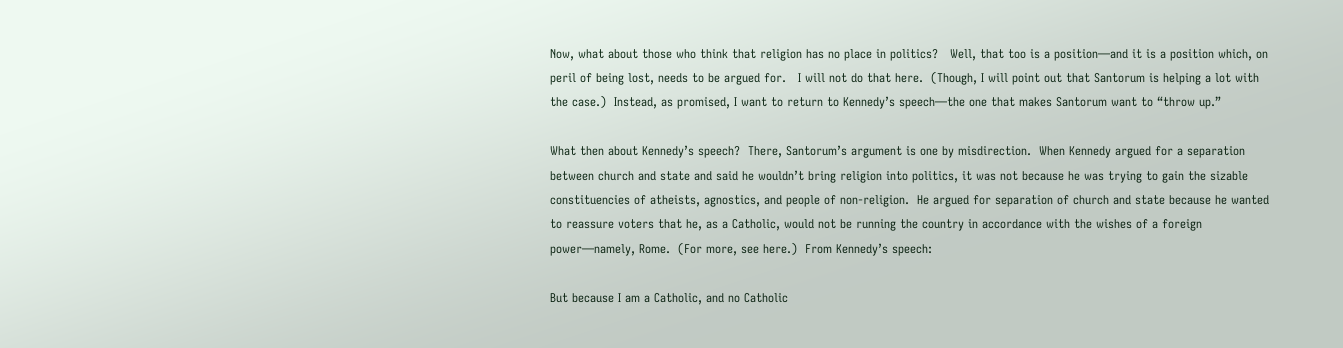Now, what about those who think that religion has no place in politics?   Well, that too is a position—and it is a position which, on peril of being lost, needs to be argued for.   I will not do that here.  (Though, I will point out that Santorum is helping a lot with the case.)  Instead, as promised, I want to return to Kennedy’s speech—the one that makes Santorum want to “throw up.”

What then about Kennedy’s speech?  There, Santorum’s argument is one by misdirection.  When Kennedy argued for a separation between church and state and said he wouldn’t bring religion into politics, it was not because he was trying to gain the sizable constituencies of atheists, agnostics, and people of non-religion.  He argued for separation of church and state because he wanted to reassure voters that he, as a Catholic, would not be running the country in accordance with the wishes of a foreign power—namely, Rome.  (For more, see here.)  From Kennedy’s speech:

But because I am a Catholic, and no Catholic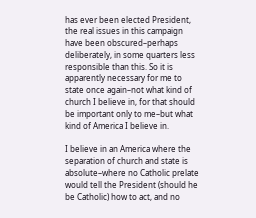has ever been elected President, the real issues in this campaign have been obscured–perhaps deliberately, in some quarters less responsible than this. So it is apparently necessary for me to state once again–not what kind of church I believe in, for that should be important only to me–but what kind of America I believe in.

I believe in an America where the separation of church and state is absolute–where no Catholic prelate would tell the President (should he be Catholic) how to act, and no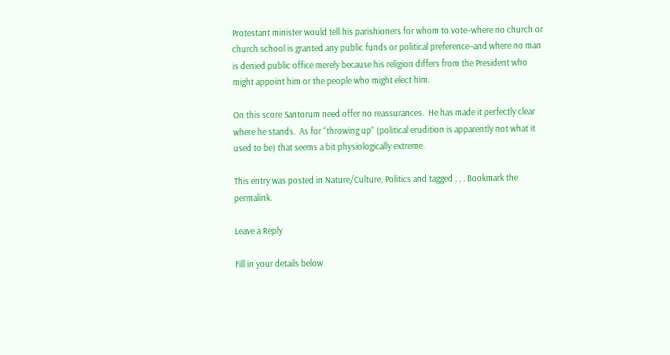Protestant minister would tell his parishioners for whom to vote–where no church or church school is granted any public funds or political preference–and where no man is denied public office merely because his religion differs from the President who might appoint him or the people who might elect him.

On this score Santorum need offer no reassurances.  He has made it perfectly clear where he stands.  As for “throwing up” (political erudition is apparently not what it used to be) that seems a bit physiologically extreme.

This entry was posted in Nature/Culture, Politics and tagged , , . Bookmark the permalink.

Leave a Reply

Fill in your details below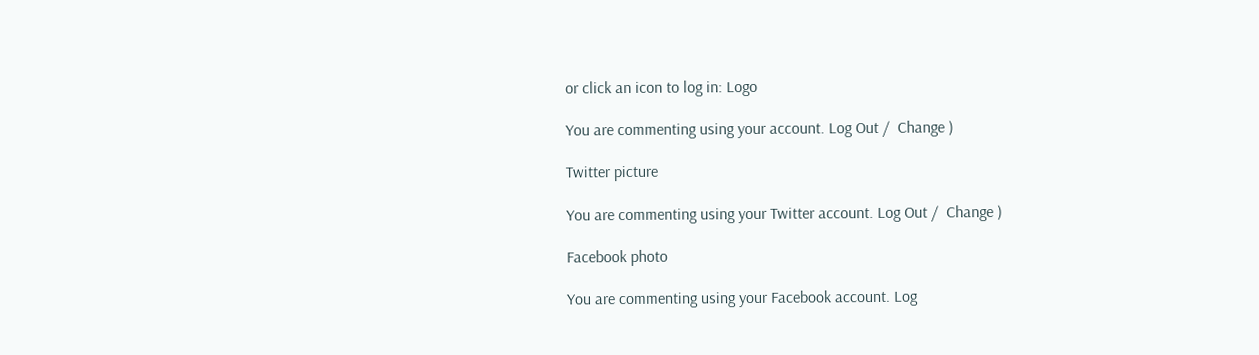or click an icon to log in: Logo

You are commenting using your account. Log Out /  Change )

Twitter picture

You are commenting using your Twitter account. Log Out /  Change )

Facebook photo

You are commenting using your Facebook account. Log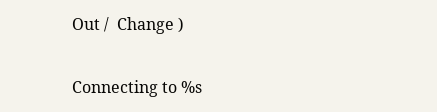Out /  Change )

Connecting to %s